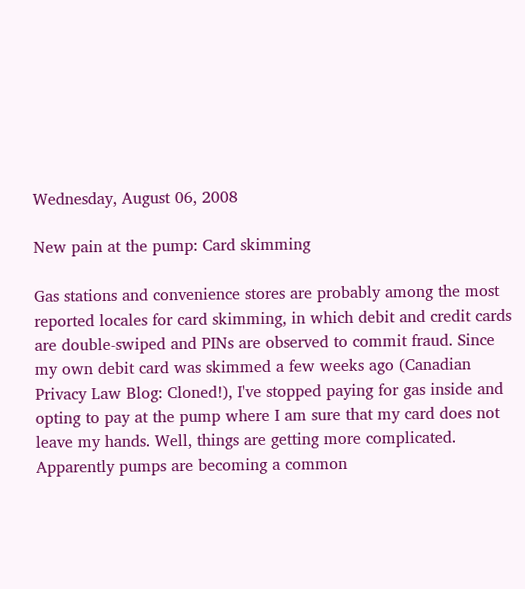Wednesday, August 06, 2008

New pain at the pump: Card skimming

Gas stations and convenience stores are probably among the most reported locales for card skimming, in which debit and credit cards are double-swiped and PINs are observed to commit fraud. Since my own debit card was skimmed a few weeks ago (Canadian Privacy Law Blog: Cloned!), I've stopped paying for gas inside and opting to pay at the pump where I am sure that my card does not leave my hands. Well, things are getting more complicated. Apparently pumps are becoming a common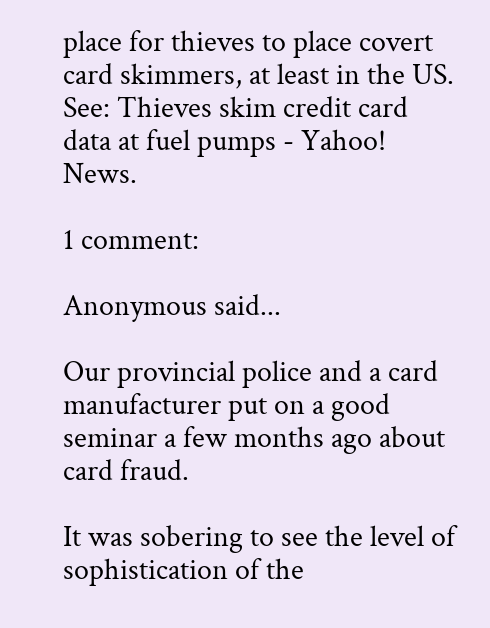place for thieves to place covert card skimmers, at least in the US. See: Thieves skim credit card data at fuel pumps - Yahoo! News.

1 comment:

Anonymous said...

Our provincial police and a card manufacturer put on a good seminar a few months ago about card fraud.

It was sobering to see the level of sophistication of the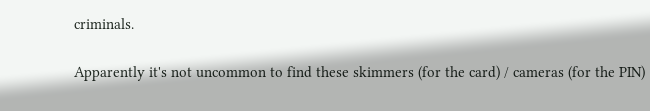criminals.

Apparently it's not uncommon to find these skimmers (for the card) / cameras (for the PIN)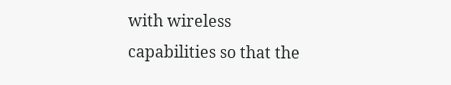with wireless capabilities so that the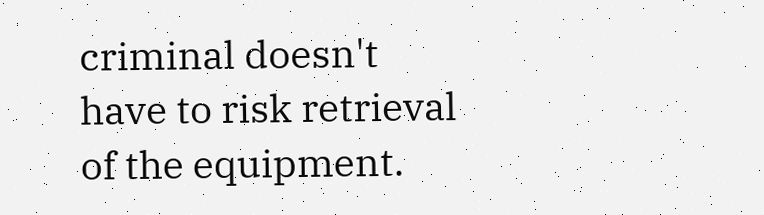criminal doesn't have to risk retrieval of the equipment.